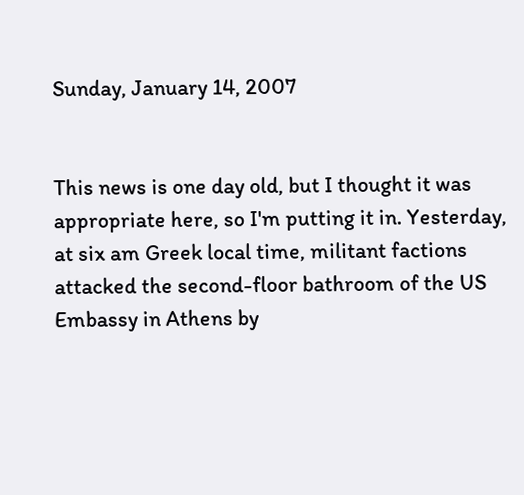Sunday, January 14, 2007


This news is one day old, but I thought it was appropriate here, so I'm putting it in. Yesterday, at six am Greek local time, militant factions attacked the second-floor bathroom of the US Embassy in Athens by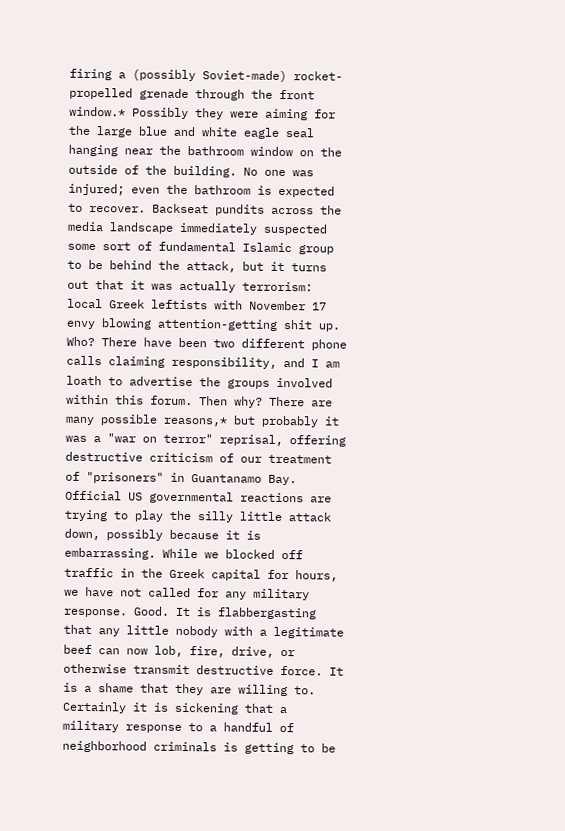firing a (possibly Soviet-made) rocket-propelled grenade through the front window.* Possibly they were aiming for the large blue and white eagle seal hanging near the bathroom window on the outside of the building. No one was injured; even the bathroom is expected to recover. Backseat pundits across the media landscape immediately suspected some sort of fundamental Islamic group to be behind the attack, but it turns out that it was actually terrorism: local Greek leftists with November 17 envy blowing attention-getting shit up. Who? There have been two different phone calls claiming responsibility, and I am loath to advertise the groups involved within this forum. Then why? There are many possible reasons,* but probably it was a "war on terror" reprisal, offering destructive criticism of our treatment of "prisoners" in Guantanamo Bay. Official US governmental reactions are trying to play the silly little attack down, possibly because it is embarrassing. While we blocked off traffic in the Greek capital for hours, we have not called for any military response. Good. It is flabbergasting that any little nobody with a legitimate beef can now lob, fire, drive, or otherwise transmit destructive force. It is a shame that they are willing to. Certainly it is sickening that a military response to a handful of neighborhood criminals is getting to be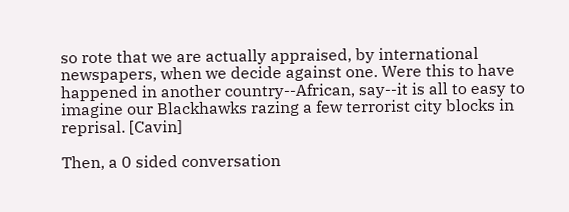so rote that we are actually appraised, by international newspapers, when we decide against one. Were this to have happened in another country--African, say--it is all to easy to imagine our Blackhawks razing a few terrorist city blocks in reprisal. [Cavin]

Then, a 0 sided conversation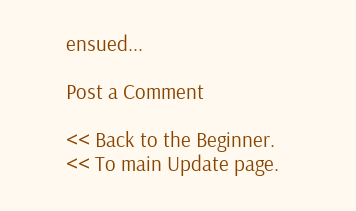ensued...

Post a Comment

<< Back to the Beginner.
<< To main Update page.